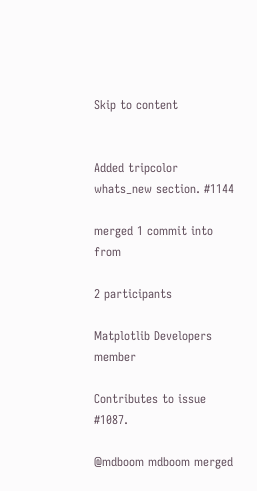Skip to content


Added tripcolor whats_new section. #1144

merged 1 commit into from

2 participants

Matplotlib Developers member

Contributes to issue #1087.

@mdboom mdboom merged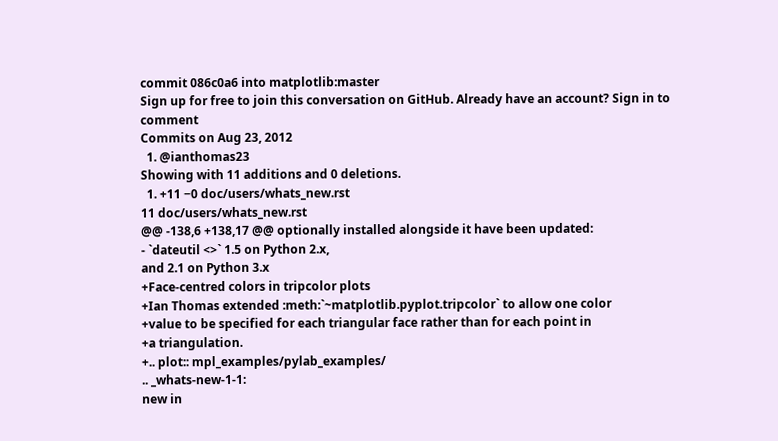commit 086c0a6 into matplotlib:master
Sign up for free to join this conversation on GitHub. Already have an account? Sign in to comment
Commits on Aug 23, 2012
  1. @ianthomas23
Showing with 11 additions and 0 deletions.
  1. +11 −0 doc/users/whats_new.rst
11 doc/users/whats_new.rst
@@ -138,6 +138,17 @@ optionally installed alongside it have been updated:
- `dateutil <>` 1.5 on Python 2.x,
and 2.1 on Python 3.x
+Face-centred colors in tripcolor plots
+Ian Thomas extended :meth:`~matplotlib.pyplot.tripcolor` to allow one color
+value to be specified for each triangular face rather than for each point in
+a triangulation.
+.. plot:: mpl_examples/pylab_examples/
.. _whats-new-1-1:
new in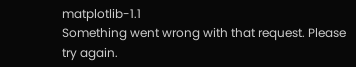matplotlib-1.1
Something went wrong with that request. Please try again.